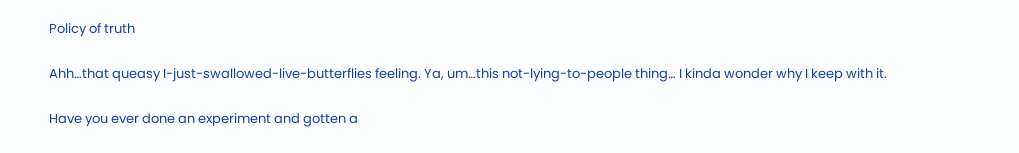Policy of truth

Ahh…that queasy I-just-swallowed-live-butterflies feeling. Ya, um…this not-lying-to-people thing… I kinda wonder why I keep with it.

Have you ever done an experiment and gotten a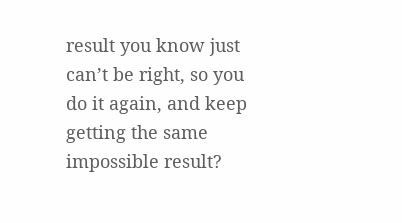result you know just can’t be right, so you do it again, and keep getting the same impossible result?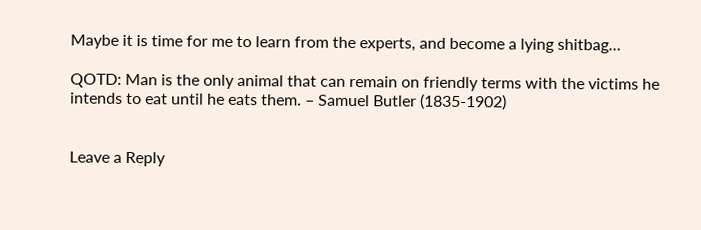Maybe it is time for me to learn from the experts, and become a lying shitbag…

QOTD: Man is the only animal that can remain on friendly terms with the victims he intends to eat until he eats them. – Samuel Butler (1835-1902)


Leave a Reply